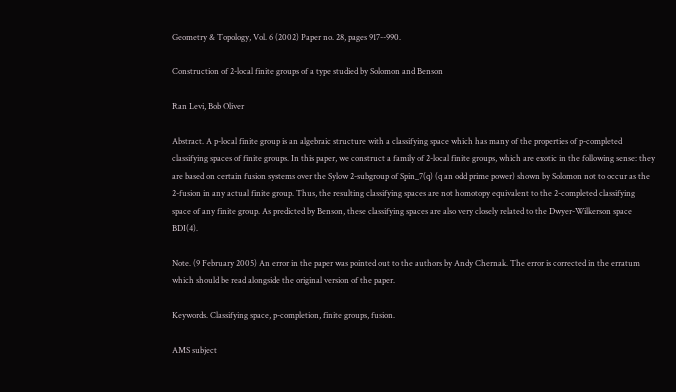Geometry & Topology, Vol. 6 (2002) Paper no. 28, pages 917--990.

Construction of 2-local finite groups of a type studied by Solomon and Benson

Ran Levi, Bob Oliver

Abstract. A p-local finite group is an algebraic structure with a classifying space which has many of the properties of p-completed classifying spaces of finite groups. In this paper, we construct a family of 2-local finite groups, which are exotic in the following sense: they are based on certain fusion systems over the Sylow 2-subgroup of Spin_7(q) (q an odd prime power) shown by Solomon not to occur as the 2-fusion in any actual finite group. Thus, the resulting classifying spaces are not homotopy equivalent to the 2-completed classifying space of any finite group. As predicted by Benson, these classifying spaces are also very closely related to the Dwyer-Wilkerson space BDI(4).

Note. (9 February 2005) An error in the paper was pointed out to the authors by Andy Chernak. The error is corrected in the erratum which should be read alongside the original version of the paper.

Keywords. Classifying space, p-completion, finite groups, fusion.

AMS subject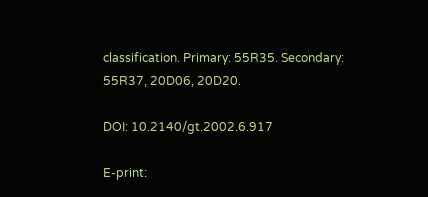classification. Primary: 55R35. Secondary: 55R37, 20D06, 20D20.

DOI: 10.2140/gt.2002.6.917

E-print: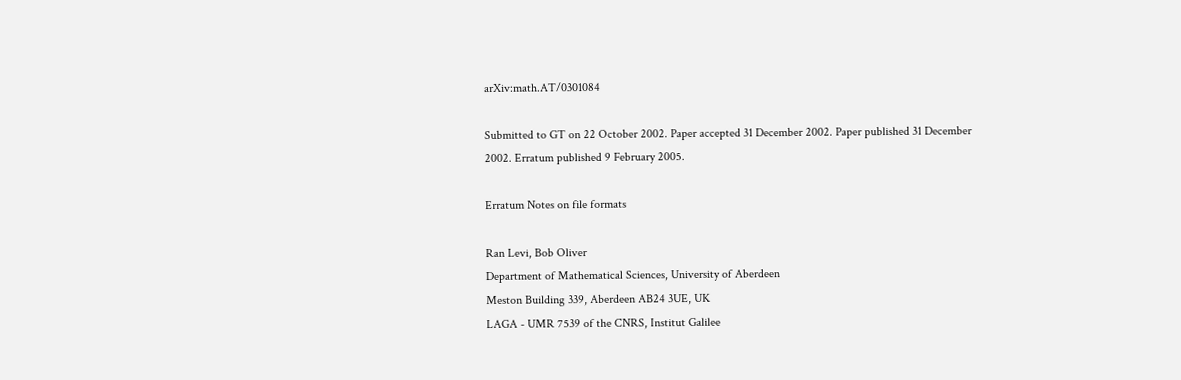arXiv:math.AT/0301084

Submitted to GT on 22 October 2002. Paper accepted 31 December 2002. Paper published 31 December 2002. Erratum published 9 February 2005.

Erratum Notes on file formats

Ran Levi, Bob Oliver
Department of Mathematical Sciences, University of Aberdeen
Meston Building 339, Aberdeen AB24 3UE, UK
LAGA - UMR 7539 of the CNRS, Institut Galilee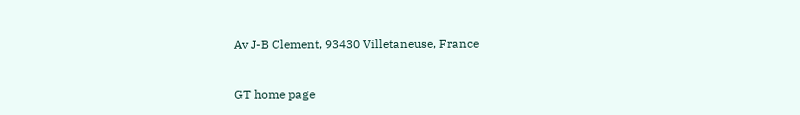Av J-B Clement, 93430 Villetaneuse, France


GT home page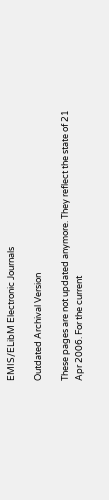EMIS/ELibM Electronic Journals

Outdated Archival Version

These pages are not updated anymore. They reflect the state of 21 Apr 2006. For the current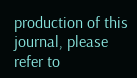production of this journal, please refer to